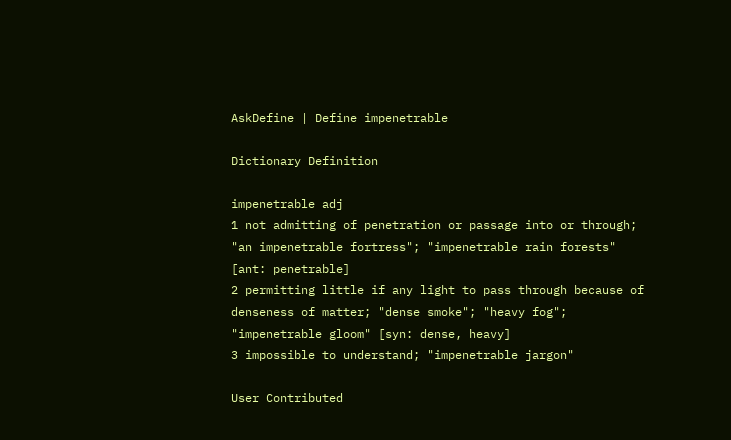AskDefine | Define impenetrable

Dictionary Definition

impenetrable adj
1 not admitting of penetration or passage into or through; "an impenetrable fortress"; "impenetrable rain forests" [ant: penetrable]
2 permitting little if any light to pass through because of denseness of matter; "dense smoke"; "heavy fog"; "impenetrable gloom" [syn: dense, heavy]
3 impossible to understand; "impenetrable jargon"

User Contributed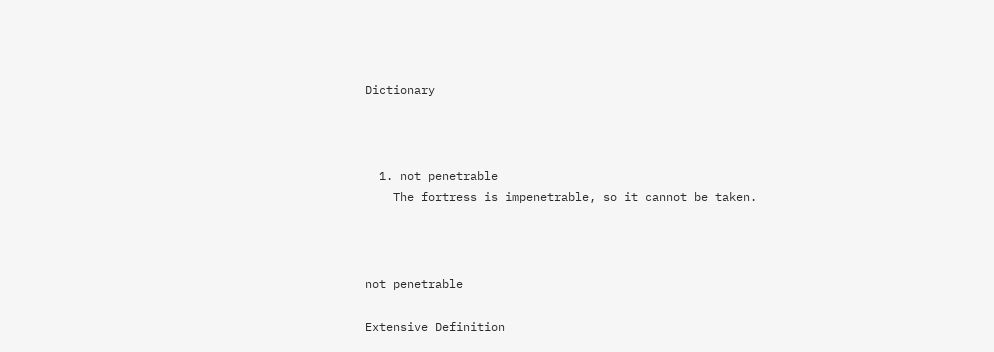Dictionary



  1. not penetrable
    The fortress is impenetrable, so it cannot be taken.



not penetrable

Extensive Definition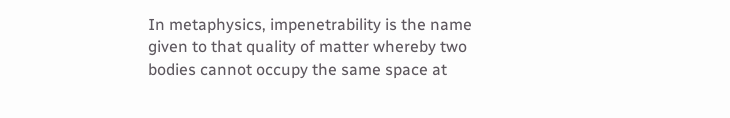In metaphysics, impenetrability is the name given to that quality of matter whereby two bodies cannot occupy the same space at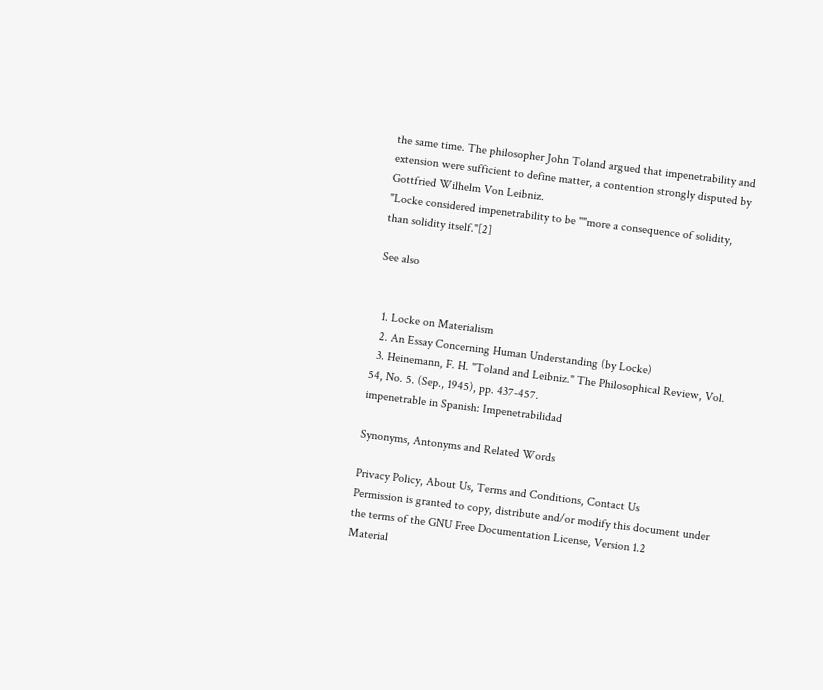the same time. The philosopher John Toland argued that impenetrability and extension were sufficient to define matter, a contention strongly disputed by Gottfried Wilhelm Von Leibniz.
"Locke considered impenetrability to be ''"more a consequence of solidity, than solidity itself."[2]

See also


  1. Locke on Materialism
  2. An Essay Concerning Human Understanding (by Locke)
  3. Heinemann, F. H. "Toland and Leibniz." The Philosophical Review, Vol. 54, No. 5. (Sep., 1945), pp. 437-457.
impenetrable in Spanish: Impenetrabilidad

Synonyms, Antonyms and Related Words

Privacy Policy, About Us, Terms and Conditions, Contact Us
Permission is granted to copy, distribute and/or modify this document under the terms of the GNU Free Documentation License, Version 1.2
Material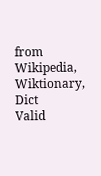from Wikipedia, Wiktionary, Dict
Valid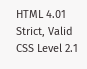HTML 4.01 Strict, Valid CSS Level 2.1